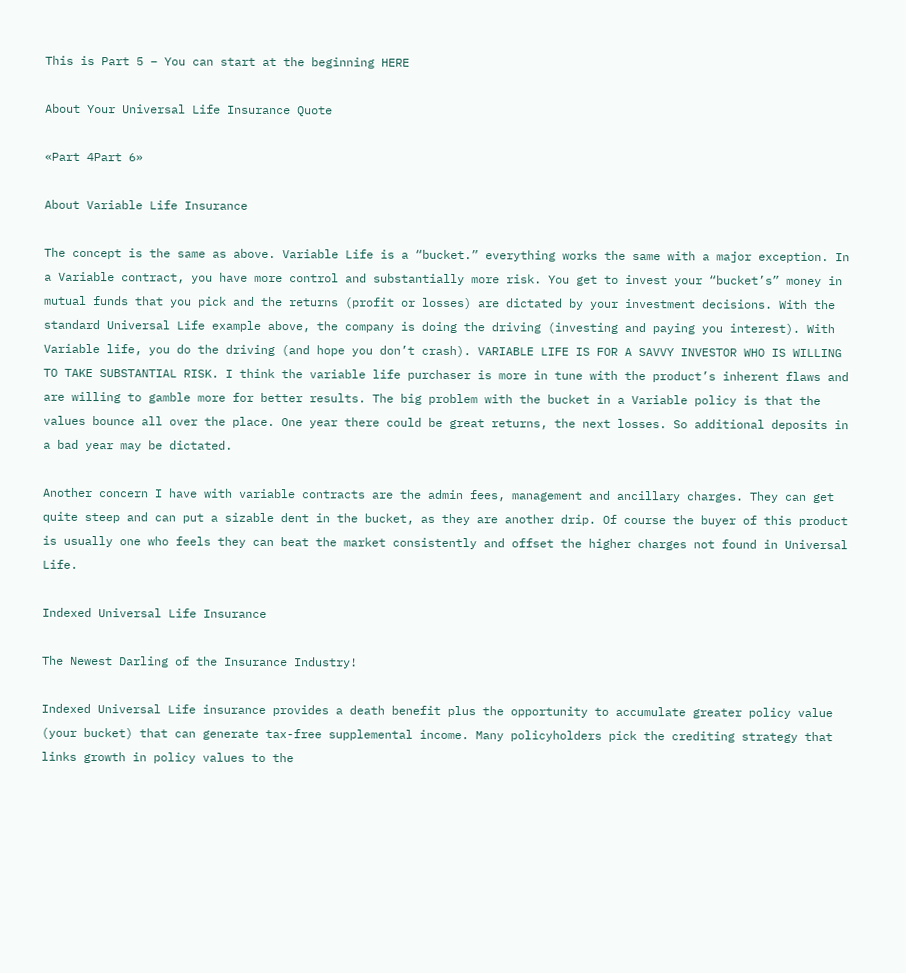This is Part 5 – You can start at the beginning HERE

About Your Universal Life Insurance Quote

«Part 4Part 6»

About Variable Life Insurance

The concept is the same as above. Variable Life is a “bucket.” everything works the same with a major exception. In a Variable contract, you have more control and substantially more risk. You get to invest your “bucket’s” money in mutual funds that you pick and the returns (profit or losses) are dictated by your investment decisions. With the standard Universal Life example above, the company is doing the driving (investing and paying you interest). With Variable life, you do the driving (and hope you don’t crash). VARIABLE LIFE IS FOR A SAVVY INVESTOR WHO IS WILLING TO TAKE SUBSTANTIAL RISK. I think the variable life purchaser is more in tune with the product’s inherent flaws and are willing to gamble more for better results. The big problem with the bucket in a Variable policy is that the values bounce all over the place. One year there could be great returns, the next losses. So additional deposits in a bad year may be dictated.

Another concern I have with variable contracts are the admin fees, management and ancillary charges. They can get quite steep and can put a sizable dent in the bucket, as they are another drip. Of course the buyer of this product is usually one who feels they can beat the market consistently and offset the higher charges not found in Universal Life.

Indexed Universal Life Insurance

The Newest Darling of the Insurance Industry!

Indexed Universal Life insurance provides a death benefit plus the opportunity to accumulate greater policy value (your bucket) that can generate tax-free supplemental income. Many policyholders pick the crediting strategy that links growth in policy values to the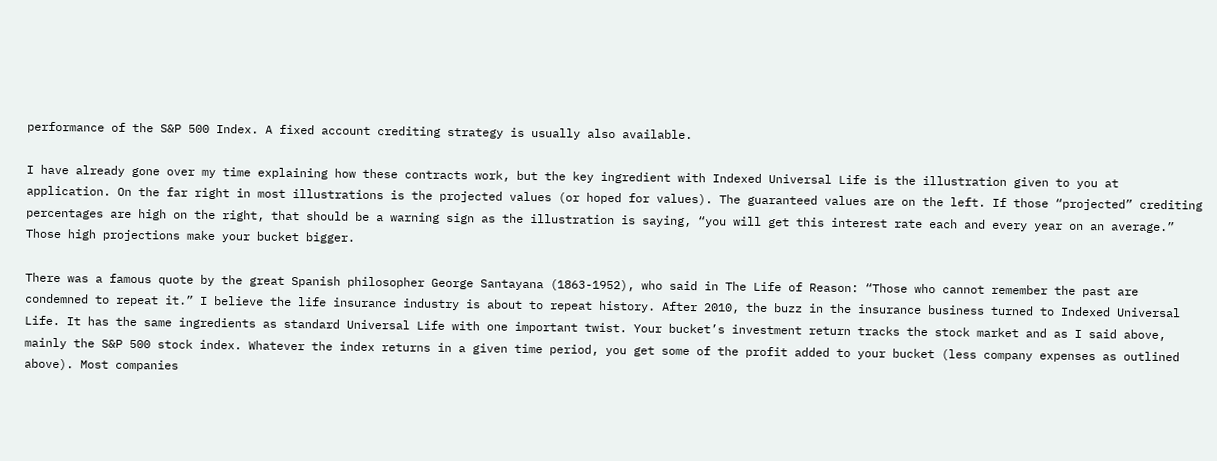performance of the S&P 500 Index. A fixed account crediting strategy is usually also available.

I have already gone over my time explaining how these contracts work, but the key ingredient with Indexed Universal Life is the illustration given to you at application. On the far right in most illustrations is the projected values (or hoped for values). The guaranteed values are on the left. If those “projected” crediting percentages are high on the right, that should be a warning sign as the illustration is saying, “you will get this interest rate each and every year on an average.” Those high projections make your bucket bigger.

There was a famous quote by the great Spanish philosopher George Santayana (1863-1952), who said in The Life of Reason: “Those who cannot remember the past are condemned to repeat it.” I believe the life insurance industry is about to repeat history. After 2010, the buzz in the insurance business turned to Indexed Universal Life. It has the same ingredients as standard Universal Life with one important twist. Your bucket’s investment return tracks the stock market and as I said above, mainly the S&P 500 stock index. Whatever the index returns in a given time period, you get some of the profit added to your bucket (less company expenses as outlined above). Most companies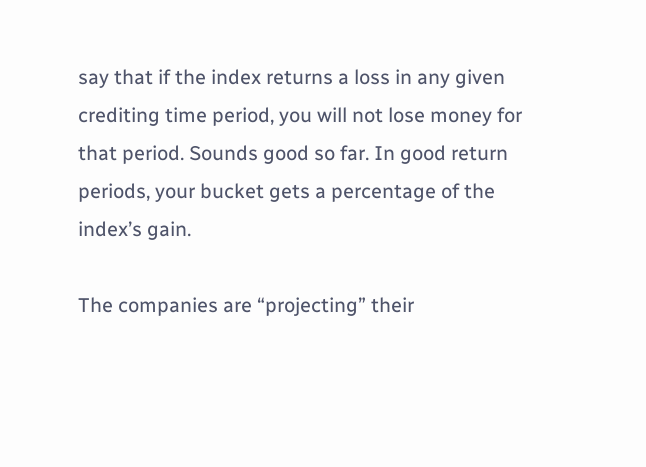say that if the index returns a loss in any given crediting time period, you will not lose money for that period. Sounds good so far. In good return periods, your bucket gets a percentage of the index’s gain.

The companies are “projecting” their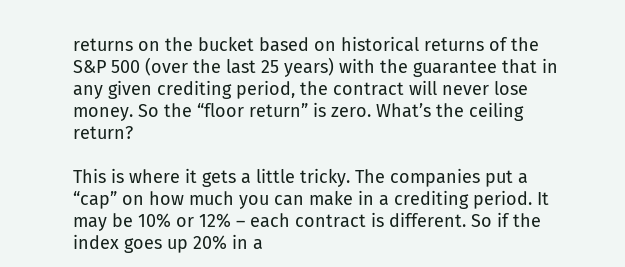returns on the bucket based on historical returns of the S&P 500 (over the last 25 years) with the guarantee that in any given crediting period, the contract will never lose money. So the “floor return” is zero. What’s the ceiling return?

This is where it gets a little tricky. The companies put a “cap” on how much you can make in a crediting period. It may be 10% or 12% – each contract is different. So if the index goes up 20% in a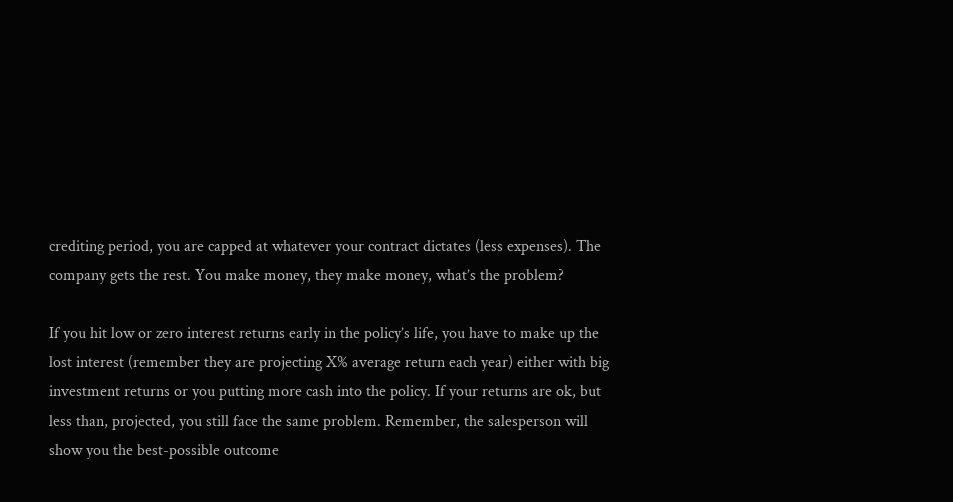crediting period, you are capped at whatever your contract dictates (less expenses). The company gets the rest. You make money, they make money, what’s the problem?

If you hit low or zero interest returns early in the policy’s life, you have to make up the lost interest (remember they are projecting X% average return each year) either with big investment returns or you putting more cash into the policy. If your returns are ok, but less than, projected, you still face the same problem. Remember, the salesperson will show you the best-possible outcome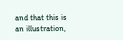and that this is an illustration,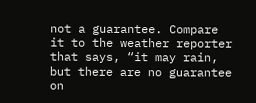not a guarantee. Compare it to the weather reporter that says, “it may rain, but there are no guarantee on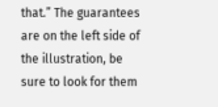that.” The guarantees are on the left side of the illustration, be sure to look for them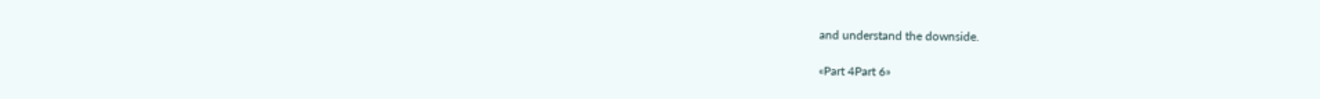and understand the downside.

«Part 4Part 6»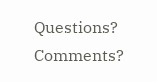Questions? Comments?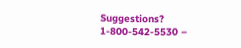Suggestions? 1-800-542-5530 –